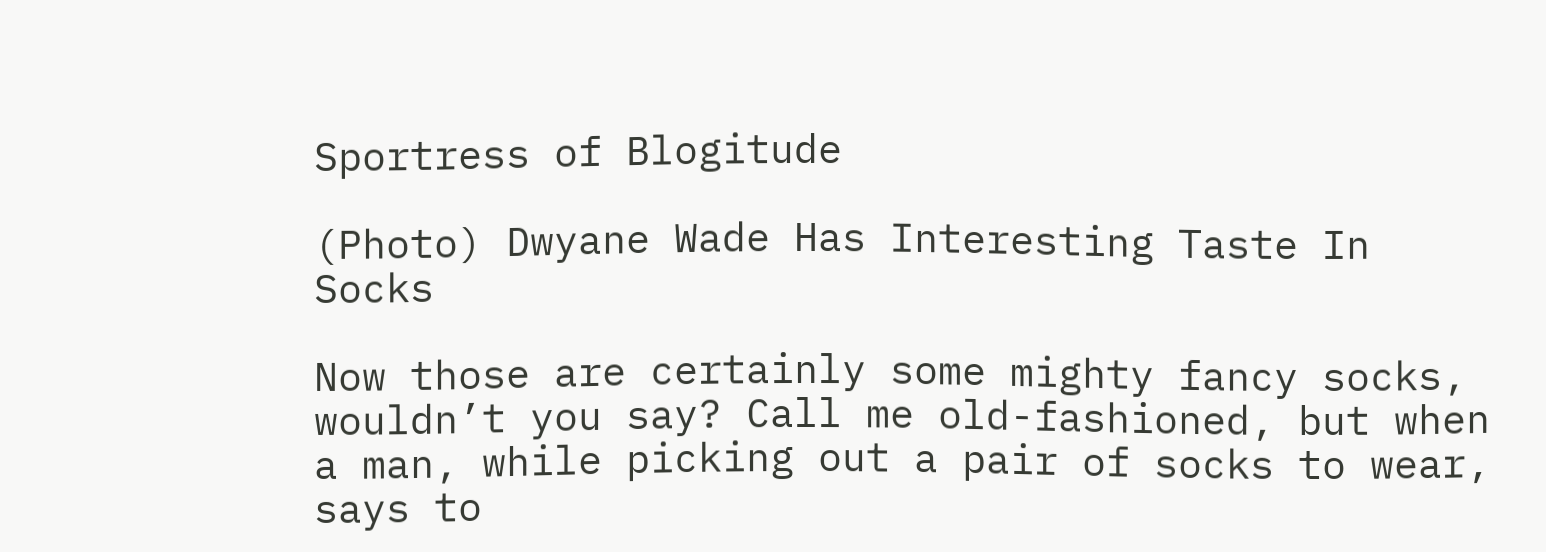Sportress of Blogitude

(Photo) Dwyane Wade Has Interesting Taste In Socks

Now those are certainly some mighty fancy socks, wouldn’t you say? Call me old-fashioned, but when a man, while picking out a pair of socks to wear, says to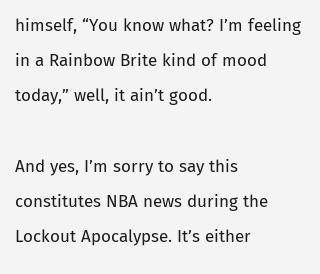himself, “You know what? I’m feeling in a Rainbow Brite kind of mood today,” well, it ain’t good.

And yes, I’m sorry to say this constitutes NBA news during the Lockout Apocalypse. It’s either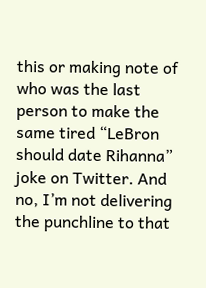this or making note of who was the last person to make the same tired “LeBron should date Rihanna” joke on Twitter. And no, I’m not delivering the punchline to that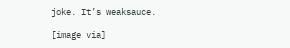joke. It’s weaksauce.

[image via]